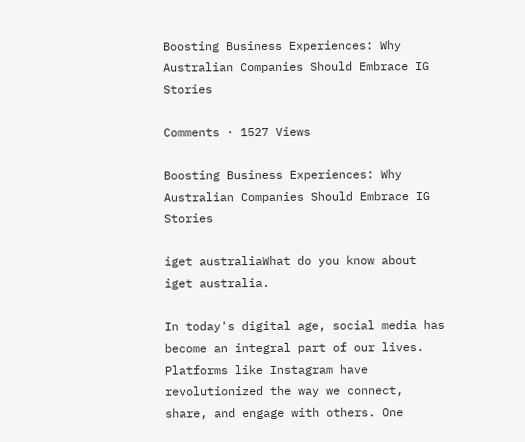Boosting Business Experiences: Why Australian Companies Should Embrace IG Stories

Comments · 1527 Views

Boosting Business Experiences: Why Australian Companies Should Embrace IG Stories

iget australiaWhat do you know about iget australia.

In today's digital age, social media has become an integral part of our lives. Platforms like Instagram have revolutionized the way we connect, share, and engage with others. One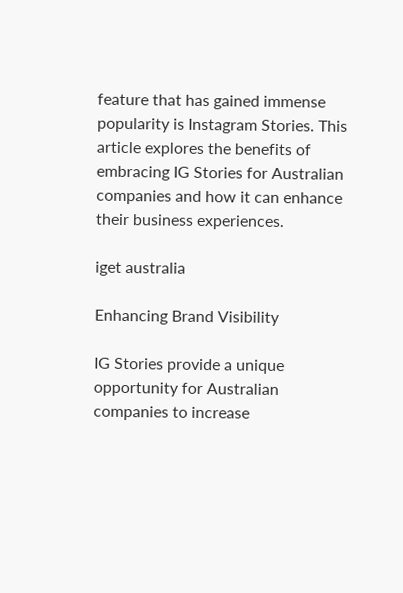feature that has gained immense popularity is Instagram Stories. This article explores the benefits of embracing IG Stories for Australian companies and how it can enhance their business experiences.

iget australia

Enhancing Brand Visibility

IG Stories provide a unique opportunity for Australian companies to increase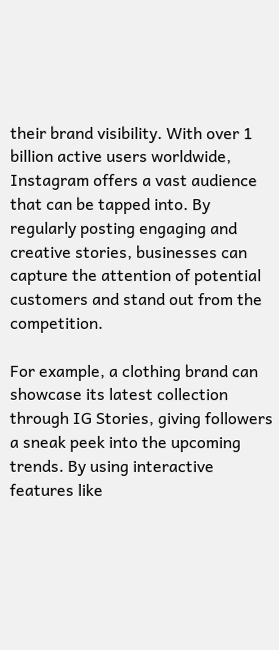their brand visibility. With over 1 billion active users worldwide, Instagram offers a vast audience that can be tapped into. By regularly posting engaging and creative stories, businesses can capture the attention of potential customers and stand out from the competition.

For example, a clothing brand can showcase its latest collection through IG Stories, giving followers a sneak peek into the upcoming trends. By using interactive features like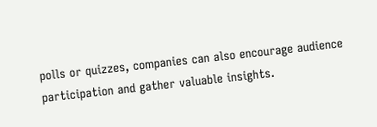polls or quizzes, companies can also encourage audience participation and gather valuable insights.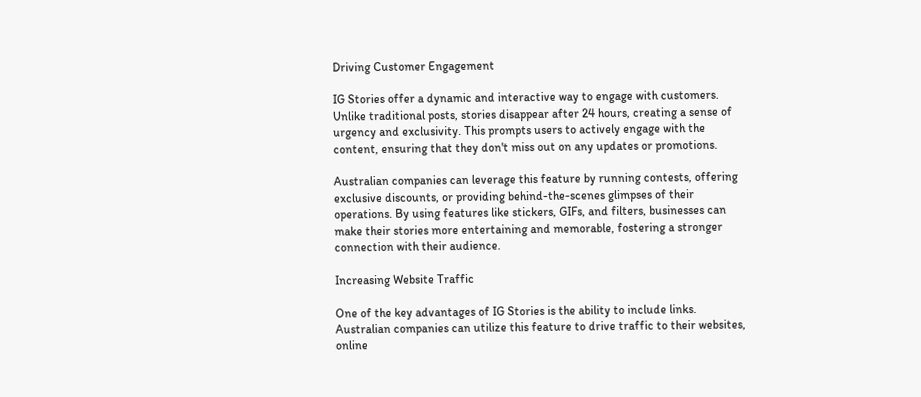Driving Customer Engagement

IG Stories offer a dynamic and interactive way to engage with customers. Unlike traditional posts, stories disappear after 24 hours, creating a sense of urgency and exclusivity. This prompts users to actively engage with the content, ensuring that they don't miss out on any updates or promotions.

Australian companies can leverage this feature by running contests, offering exclusive discounts, or providing behind-the-scenes glimpses of their operations. By using features like stickers, GIFs, and filters, businesses can make their stories more entertaining and memorable, fostering a stronger connection with their audience.

Increasing Website Traffic

One of the key advantages of IG Stories is the ability to include links. Australian companies can utilize this feature to drive traffic to their websites, online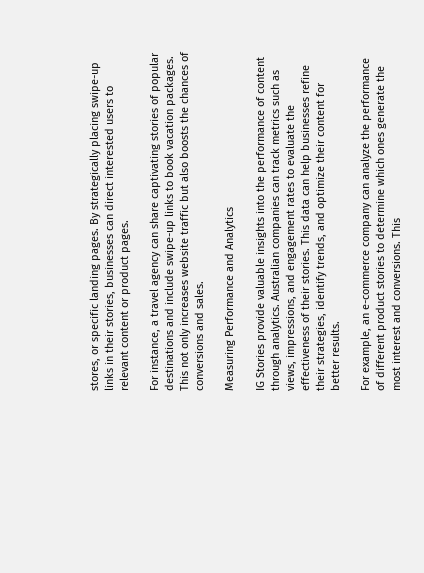stores, or specific landing pages. By strategically placing swipe-up links in their stories, businesses can direct interested users to relevant content or product pages.

For instance, a travel agency can share captivating stories of popular destinations and include swipe-up links to book vacation packages. This not only increases website traffic but also boosts the chances of conversions and sales.

Measuring Performance and Analytics

IG Stories provide valuable insights into the performance of content through analytics. Australian companies can track metrics such as views, impressions, and engagement rates to evaluate the effectiveness of their stories. This data can help businesses refine their strategies, identify trends, and optimize their content for better results.

For example, an e-commerce company can analyze the performance of different product stories to determine which ones generate the most interest and conversions. This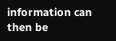information can then be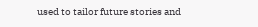used to tailor future stories and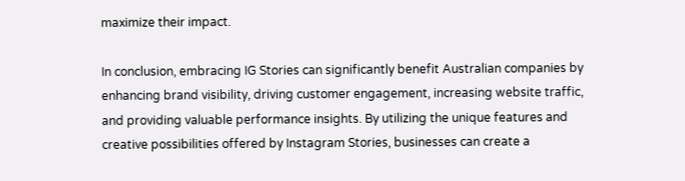maximize their impact.

In conclusion, embracing IG Stories can significantly benefit Australian companies by enhancing brand visibility, driving customer engagement, increasing website traffic, and providing valuable performance insights. By utilizing the unique features and creative possibilities offered by Instagram Stories, businesses can create a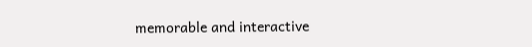memorable and interactive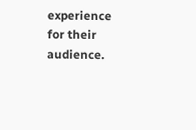experience for their audience.